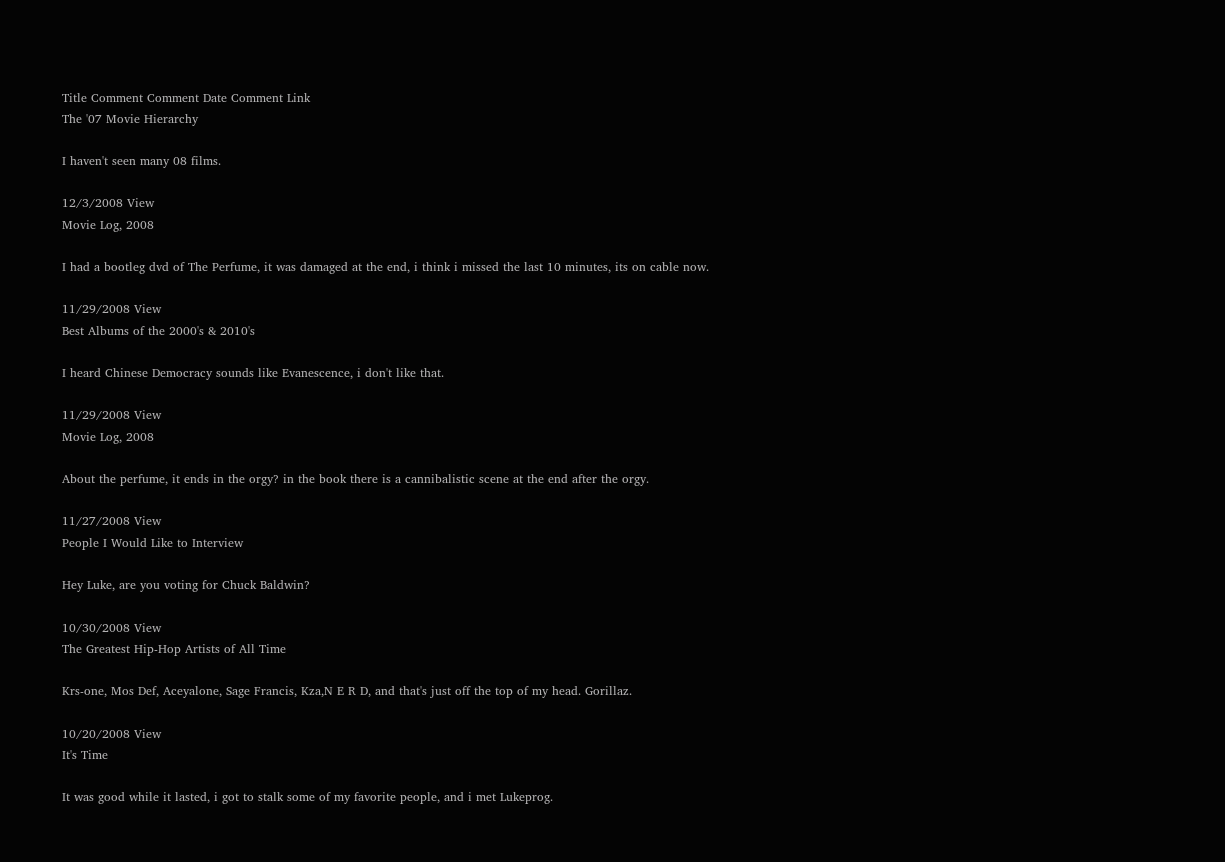Title Comment Comment Date Comment Link
The '07 Movie Hierarchy

I haven't seen many 08 films.

12/3/2008 View
Movie Log, 2008

I had a bootleg dvd of The Perfume, it was damaged at the end, i think i missed the last 10 minutes, its on cable now.

11/29/2008 View
Best Albums of the 2000's & 2010's

I heard Chinese Democracy sounds like Evanescence, i don't like that.

11/29/2008 View
Movie Log, 2008

About the perfume, it ends in the orgy? in the book there is a cannibalistic scene at the end after the orgy.

11/27/2008 View
People I Would Like to Interview

Hey Luke, are you voting for Chuck Baldwin?

10/30/2008 View
The Greatest Hip-Hop Artists of All Time

Krs-one, Mos Def, Aceyalone, Sage Francis, Kza,N E R D, and that's just off the top of my head. Gorillaz.

10/20/2008 View
It's Time

It was good while it lasted, i got to stalk some of my favorite people, and i met Lukeprog.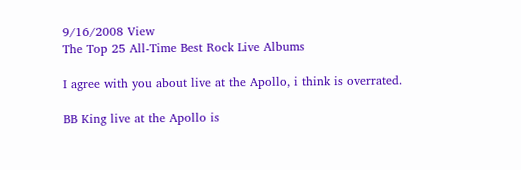9/16/2008 View
The Top 25 All-Time Best Rock Live Albums

I agree with you about live at the Apollo, i think is overrated.

BB King live at the Apollo is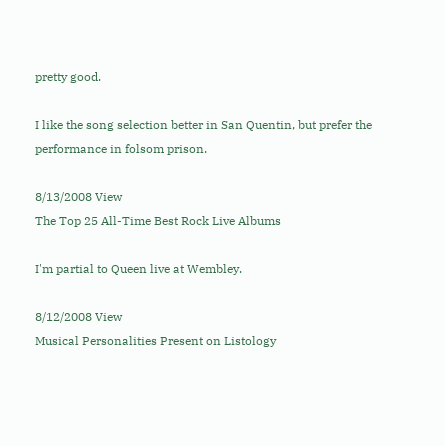pretty good.

I like the song selection better in San Quentin, but prefer the performance in folsom prison.

8/13/2008 View
The Top 25 All-Time Best Rock Live Albums

I'm partial to Queen live at Wembley.

8/12/2008 View
Musical Personalities Present on Listology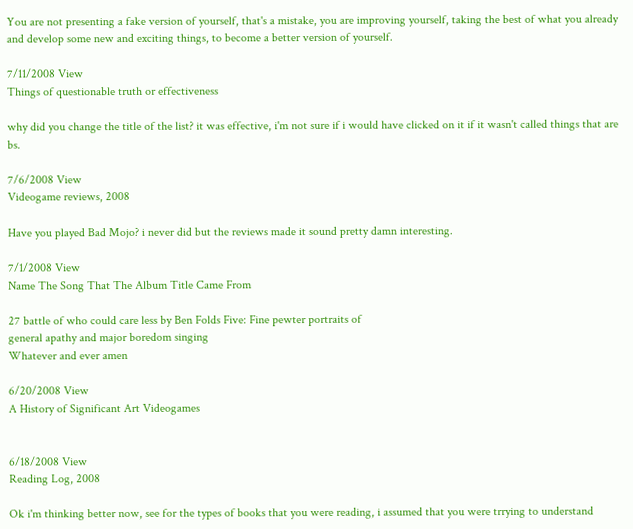You are not presenting a fake version of yourself, that's a mistake, you are improving yourself, taking the best of what you already and develop some new and exciting things, to become a better version of yourself.

7/11/2008 View
Things of questionable truth or effectiveness

why did you change the title of the list? it was effective, i'm not sure if i would have clicked on it if it wasn't called things that are bs.

7/6/2008 View
Videogame reviews, 2008

Have you played Bad Mojo? i never did but the reviews made it sound pretty damn interesting.

7/1/2008 View
Name The Song That The Album Title Came From

27 battle of who could care less by Ben Folds Five: Fine pewter portraits of
general apathy and major boredom singing
Whatever and ever amen

6/20/2008 View
A History of Significant Art Videogames


6/18/2008 View
Reading Log, 2008

Ok i'm thinking better now, see for the types of books that you were reading, i assumed that you were trrying to understand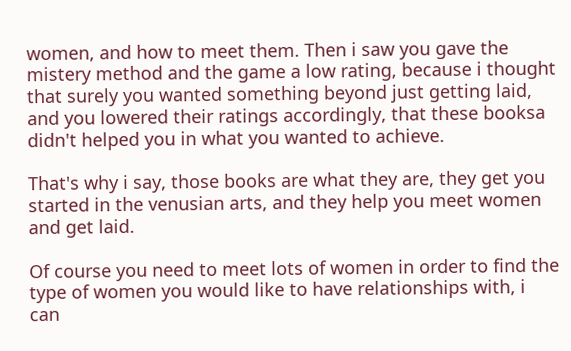women, and how to meet them. Then i saw you gave the mistery method and the game a low rating, because i thought that surely you wanted something beyond just getting laid, and you lowered their ratings accordingly, that these booksa didn't helped you in what you wanted to achieve.

That's why i say, those books are what they are, they get you started in the venusian arts, and they help you meet women and get laid.

Of course you need to meet lots of women in order to find the type of women you would like to have relationships with, i can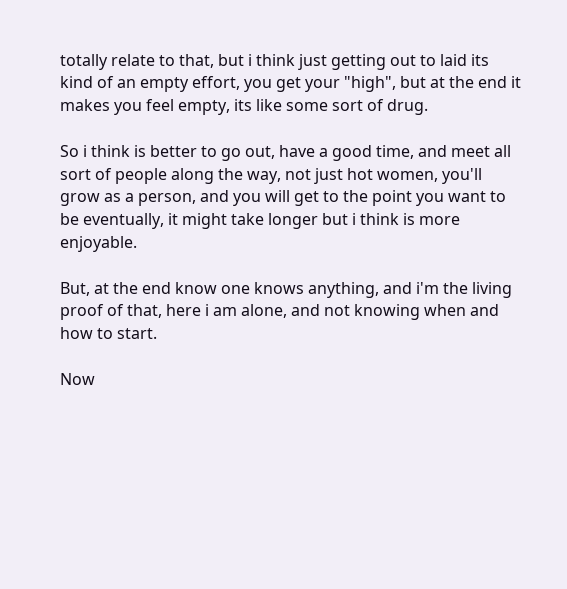totally relate to that, but i think just getting out to laid its kind of an empty effort, you get your "high", but at the end it makes you feel empty, its like some sort of drug.

So i think is better to go out, have a good time, and meet all sort of people along the way, not just hot women, you'll grow as a person, and you will get to the point you want to be eventually, it might take longer but i think is more enjoyable.

But, at the end know one knows anything, and i'm the living proof of that, here i am alone, and not knowing when and how to start.

Now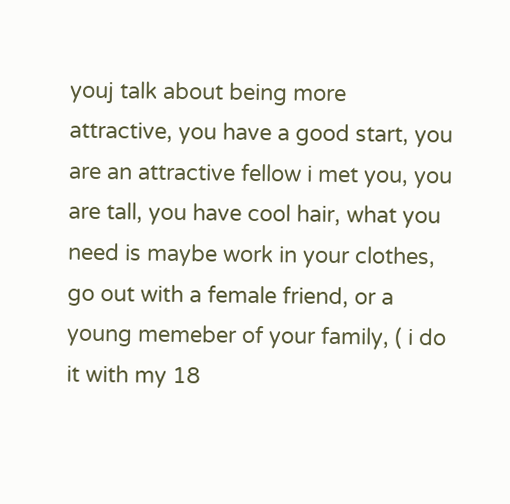youj talk about being more attractive, you have a good start, you are an attractive fellow i met you, you are tall, you have cool hair, what you need is maybe work in your clothes, go out with a female friend, or a young memeber of your family, ( i do it with my 18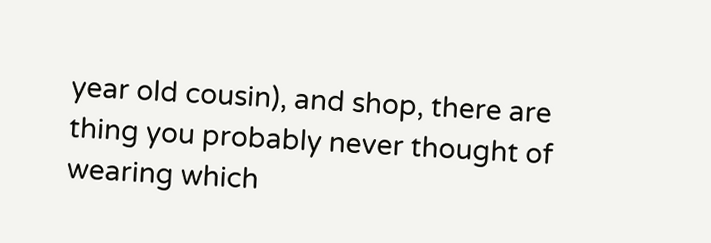year old cousin), and shop, there are thing you probably never thought of wearing which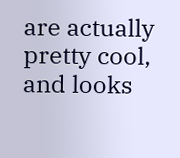are actually pretty cool, and looks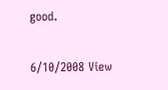good.

6/10/2008 View